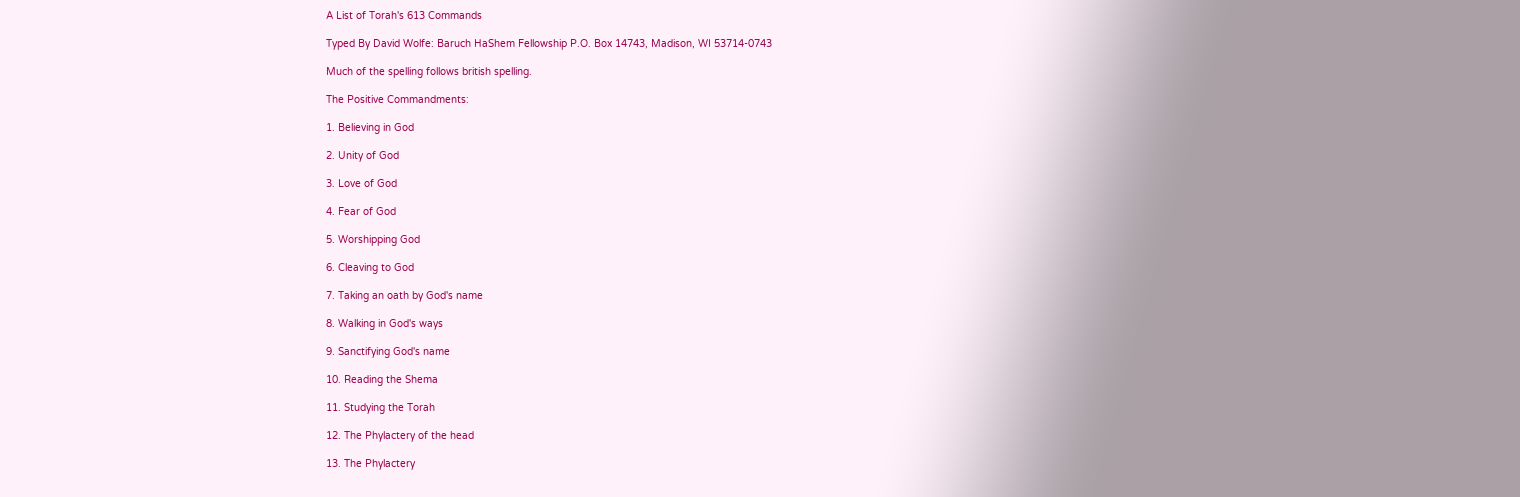A List of Torah's 613 Commands

Typed By David Wolfe: Baruch HaShem Fellowship P.O. Box 14743, Madison, WI 53714-0743

Much of the spelling follows british spelling.

The Positive Commandments:

1. Believing in God

2. Unity of God

3. Love of God

4. Fear of God

5. Worshipping God

6. Cleaving to God

7. Taking an oath by God's name

8. Walking in God's ways

9. Sanctifying God's name

10. Reading the Shema

11. Studying the Torah

12. The Phylactery of the head

13. The Phylactery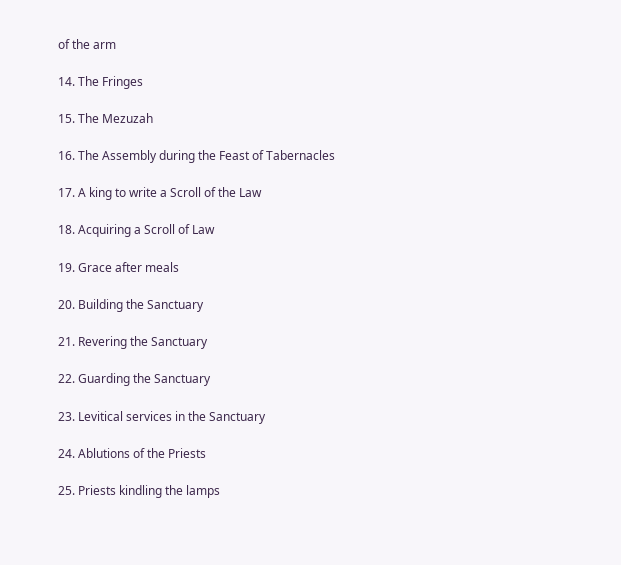of the arm

14. The Fringes

15. The Mezuzah

16. The Assembly during the Feast of Tabernacles

17. A king to write a Scroll of the Law

18. Acquiring a Scroll of Law

19. Grace after meals

20. Building the Sanctuary

21. Revering the Sanctuary

22. Guarding the Sanctuary

23. Levitical services in the Sanctuary

24. Ablutions of the Priests

25. Priests kindling the lamps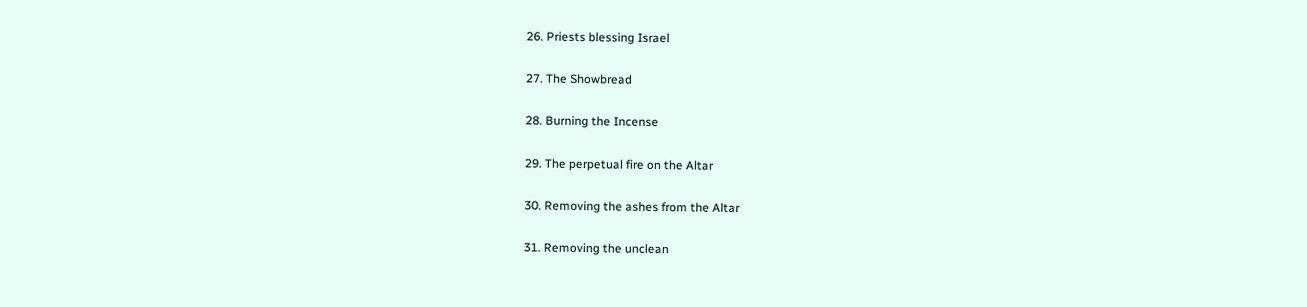26. Priests blessing Israel

27. The Showbread

28. Burning the Incense

29. The perpetual fire on the Altar

30. Removing the ashes from the Altar

31. Removing the unclean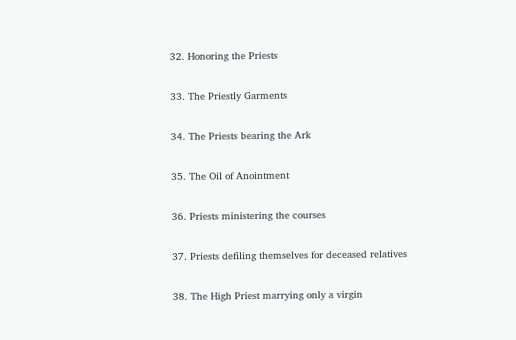32. Honoring the Priests

33. The Priestly Garments

34. The Priests bearing the Ark

35. The Oil of Anointment

36. Priests ministering the courses

37. Priests defiling themselves for deceased relatives

38. The High Priest marrying only a virgin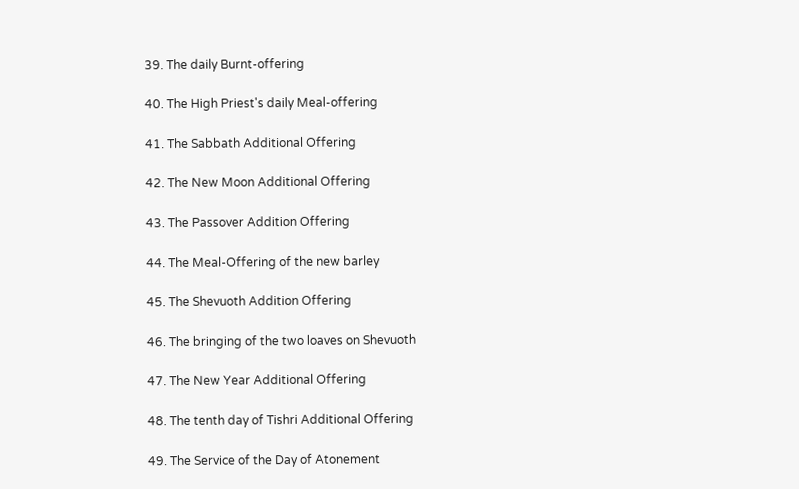39. The daily Burnt-offering

40. The High Priest's daily Meal-offering

41. The Sabbath Additional Offering

42. The New Moon Additional Offering

43. The Passover Addition Offering

44. The Meal-Offering of the new barley

45. The Shevuoth Addition Offering

46. The bringing of the two loaves on Shevuoth

47. The New Year Additional Offering

48. The tenth day of Tishri Additional Offering

49. The Service of the Day of Atonement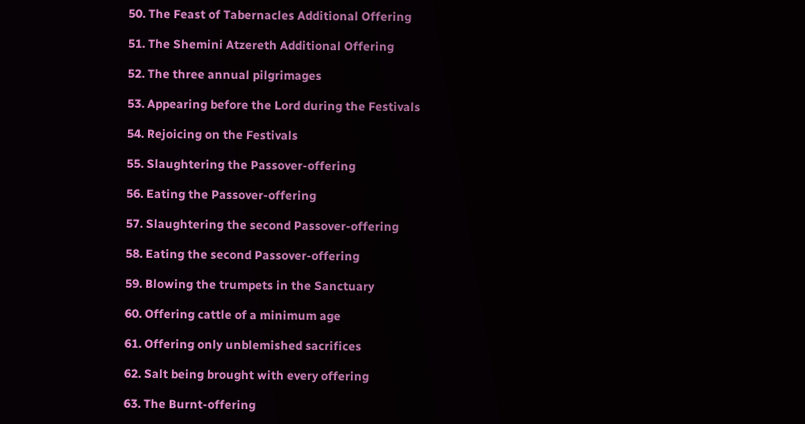50. The Feast of Tabernacles Additional Offering

51. The Shemini Atzereth Additional Offering

52. The three annual pilgrimages

53. Appearing before the Lord during the Festivals

54. Rejoicing on the Festivals

55. Slaughtering the Passover-offering

56. Eating the Passover-offering

57. Slaughtering the second Passover-offering

58. Eating the second Passover-offering

59. Blowing the trumpets in the Sanctuary

60. Offering cattle of a minimum age

61. Offering only unblemished sacrifices

62. Salt being brought with every offering

63. The Burnt-offering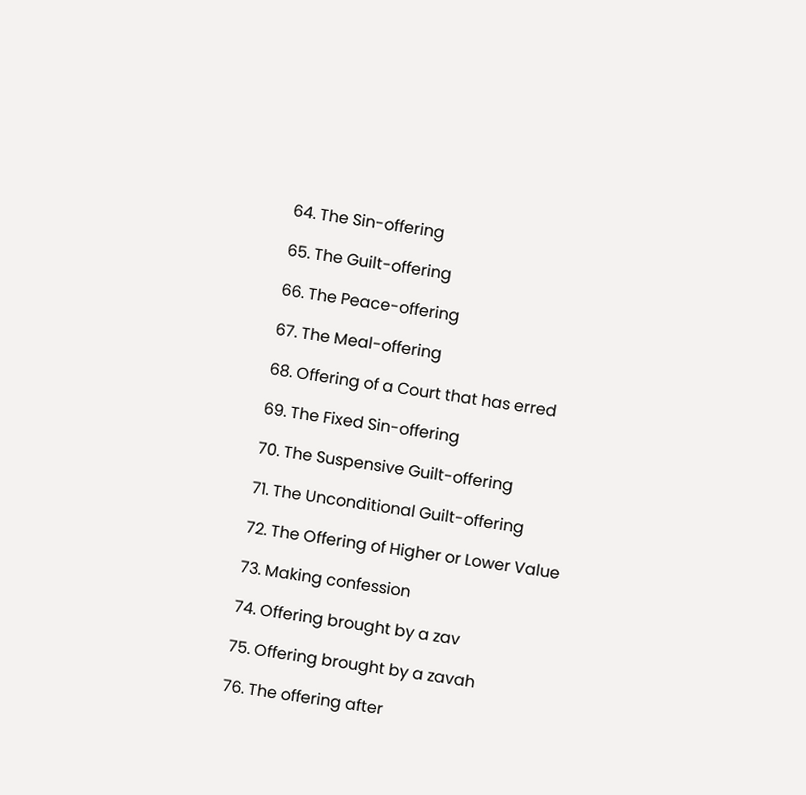64. The Sin-offering

65. The Guilt-offering

66. The Peace-offering

67. The Meal-offering

68. Offering of a Court that has erred

69. The Fixed Sin-offering

70. The Suspensive Guilt-offering

71. The Unconditional Guilt-offering

72. The Offering of Higher or Lower Value

73. Making confession

74. Offering brought by a zav

75. Offering brought by a zavah

76. The offering after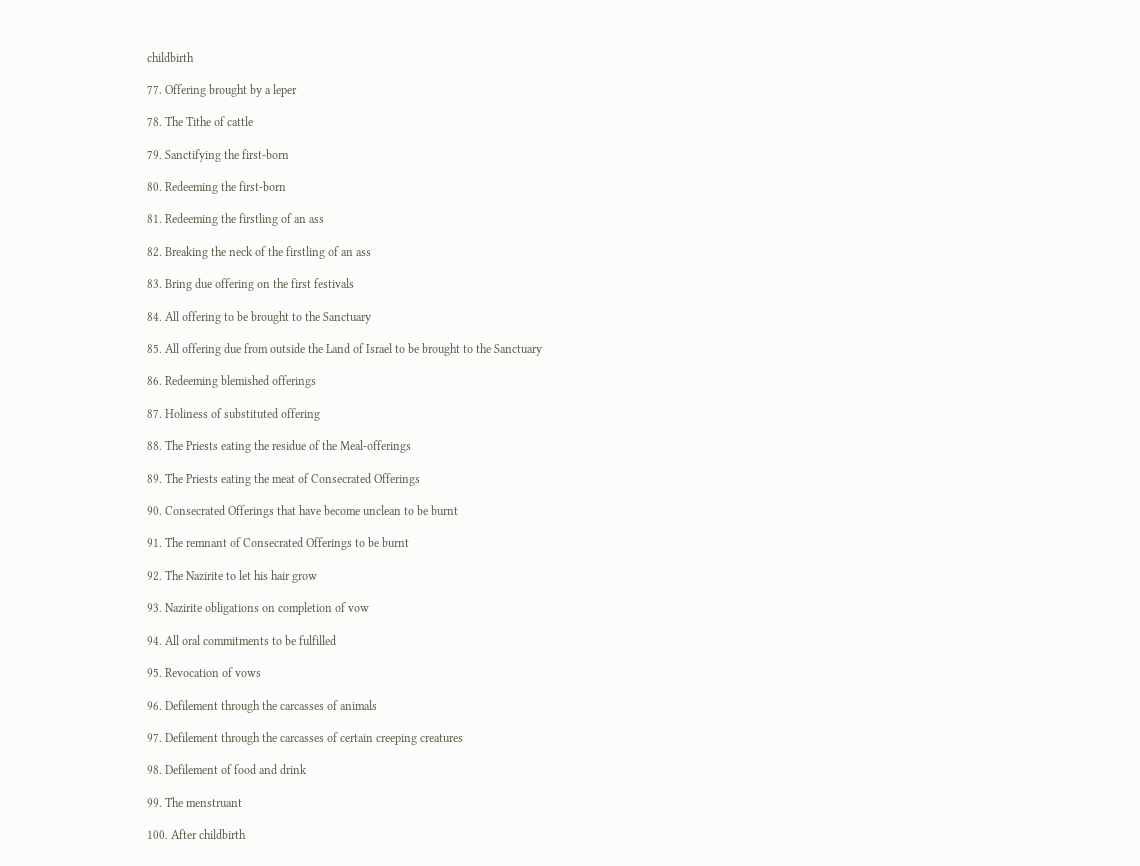childbirth

77. Offering brought by a leper

78. The Tithe of cattle

79. Sanctifying the first-born

80. Redeeming the first-born

81. Redeeming the firstling of an ass

82. Breaking the neck of the firstling of an ass

83. Bring due offering on the first festivals

84. All offering to be brought to the Sanctuary

85. All offering due from outside the Land of Israel to be brought to the Sanctuary

86. Redeeming blemished offerings

87. Holiness of substituted offering

88. The Priests eating the residue of the Meal-offerings

89. The Priests eating the meat of Consecrated Offerings

90. Consecrated Offerings that have become unclean to be burnt

91. The remnant of Consecrated Offerings to be burnt

92. The Nazirite to let his hair grow

93. Nazirite obligations on completion of vow

94. All oral commitments to be fulfilled

95. Revocation of vows

96. Defilement through the carcasses of animals

97. Defilement through the carcasses of certain creeping creatures

98. Defilement of food and drink

99. The menstruant

100. After childbirth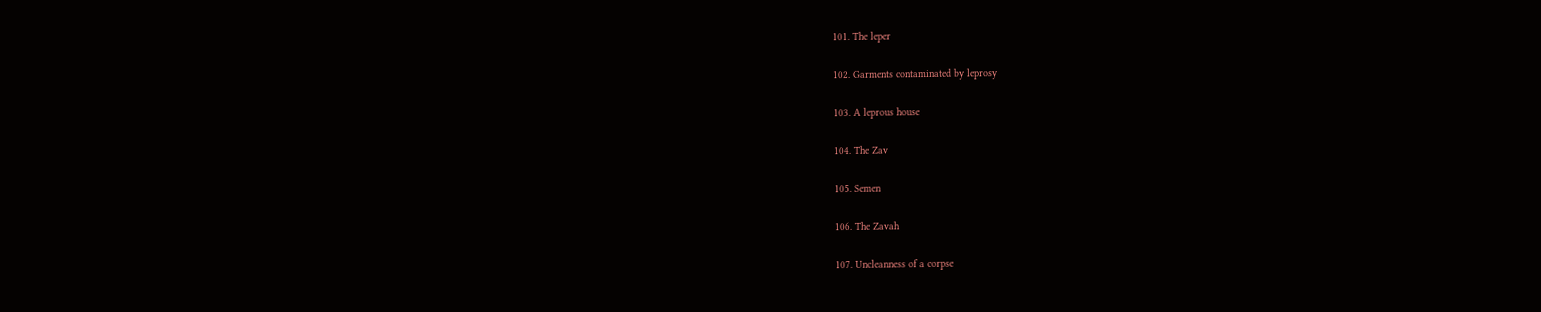101. The leper

102. Garments contaminated by leprosy

103. A leprous house

104. The Zav

105. Semen

106. The Zavah

107. Uncleanness of a corpse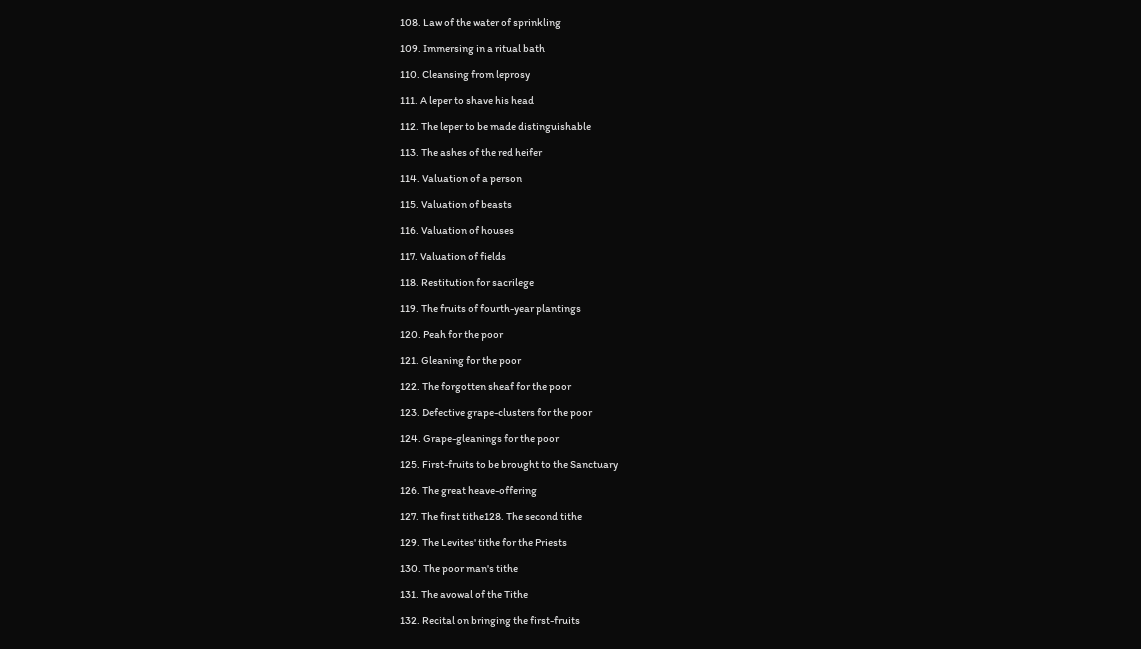108. Law of the water of sprinkling

109. Immersing in a ritual bath

110. Cleansing from leprosy

111. A leper to shave his head

112. The leper to be made distinguishable

113. The ashes of the red heifer

114. Valuation of a person

115. Valuation of beasts

116. Valuation of houses

117. Valuation of fields

118. Restitution for sacrilege

119. The fruits of fourth-year plantings

120. Peah for the poor

121. Gleaning for the poor

122. The forgotten sheaf for the poor

123. Defective grape-clusters for the poor

124. Grape-gleanings for the poor

125. First-fruits to be brought to the Sanctuary

126. The great heave-offering

127. The first tithe128. The second tithe

129. The Levites' tithe for the Priests

130. The poor man's tithe

131. The avowal of the Tithe

132. Recital on bringing the first-fruits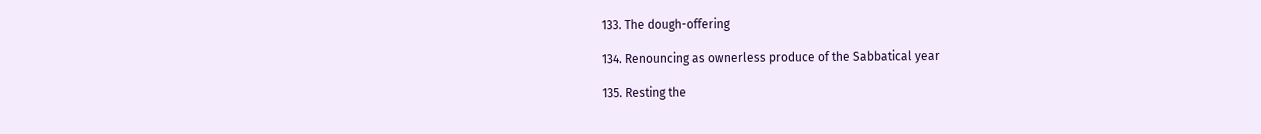133. The dough-offering

134. Renouncing as ownerless produce of the Sabbatical year

135. Resting the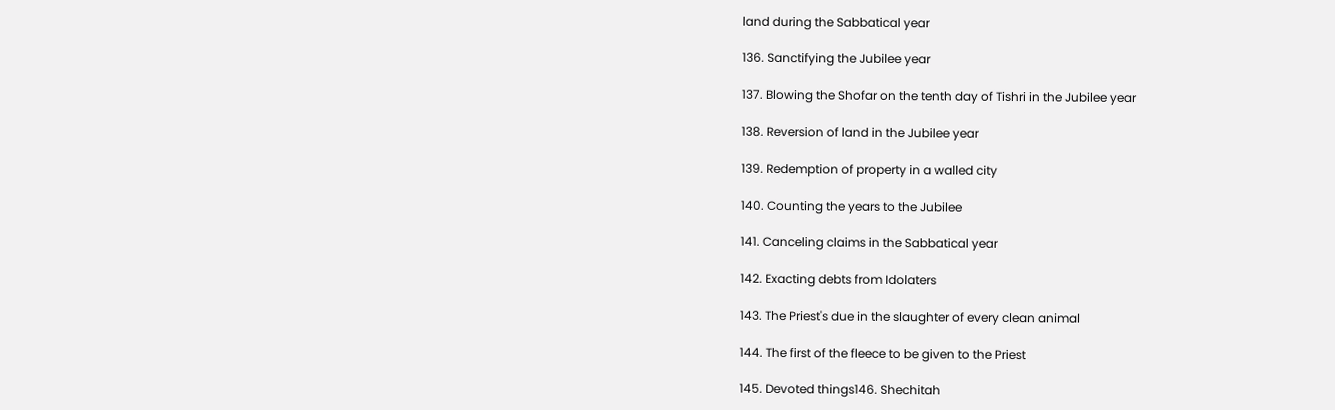land during the Sabbatical year

136. Sanctifying the Jubilee year

137. Blowing the Shofar on the tenth day of Tishri in the Jubilee year

138. Reversion of land in the Jubilee year

139. Redemption of property in a walled city

140. Counting the years to the Jubilee

141. Canceling claims in the Sabbatical year

142. Exacting debts from Idolaters

143. The Priest's due in the slaughter of every clean animal

144. The first of the fleece to be given to the Priest

145. Devoted things146. Shechitah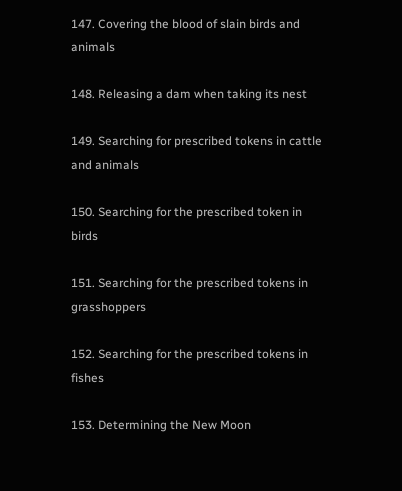147. Covering the blood of slain birds and animals

148. Releasing a dam when taking its nest

149. Searching for prescribed tokens in cattle and animals

150. Searching for the prescribed token in birds

151. Searching for the prescribed tokens in grasshoppers

152. Searching for the prescribed tokens in fishes

153. Determining the New Moon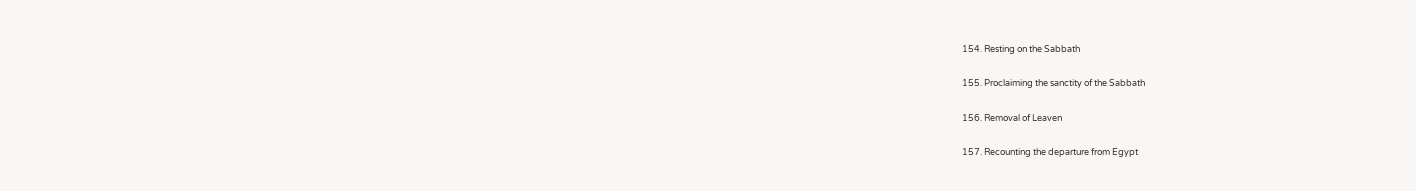154. Resting on the Sabbath

155. Proclaiming the sanctity of the Sabbath

156. Removal of Leaven

157. Recounting the departure from Egypt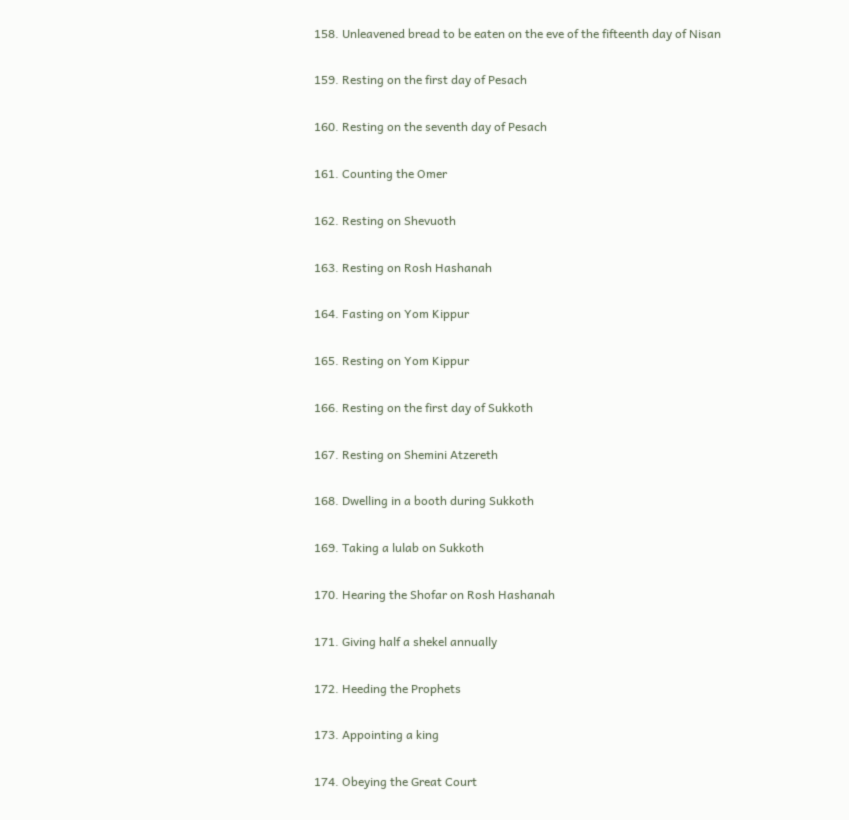158. Unleavened bread to be eaten on the eve of the fifteenth day of Nisan

159. Resting on the first day of Pesach

160. Resting on the seventh day of Pesach

161. Counting the Omer

162. Resting on Shevuoth

163. Resting on Rosh Hashanah

164. Fasting on Yom Kippur

165. Resting on Yom Kippur

166. Resting on the first day of Sukkoth

167. Resting on Shemini Atzereth

168. Dwelling in a booth during Sukkoth

169. Taking a lulab on Sukkoth

170. Hearing the Shofar on Rosh Hashanah

171. Giving half a shekel annually

172. Heeding the Prophets

173. Appointing a king

174. Obeying the Great Court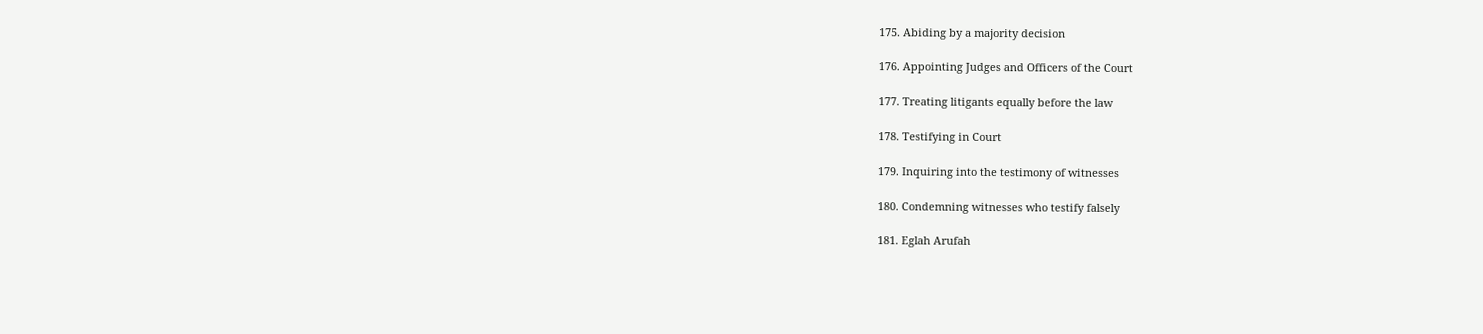175. Abiding by a majority decision

176. Appointing Judges and Officers of the Court

177. Treating litigants equally before the law

178. Testifying in Court

179. Inquiring into the testimony of witnesses

180. Condemning witnesses who testify falsely

181. Eglah Arufah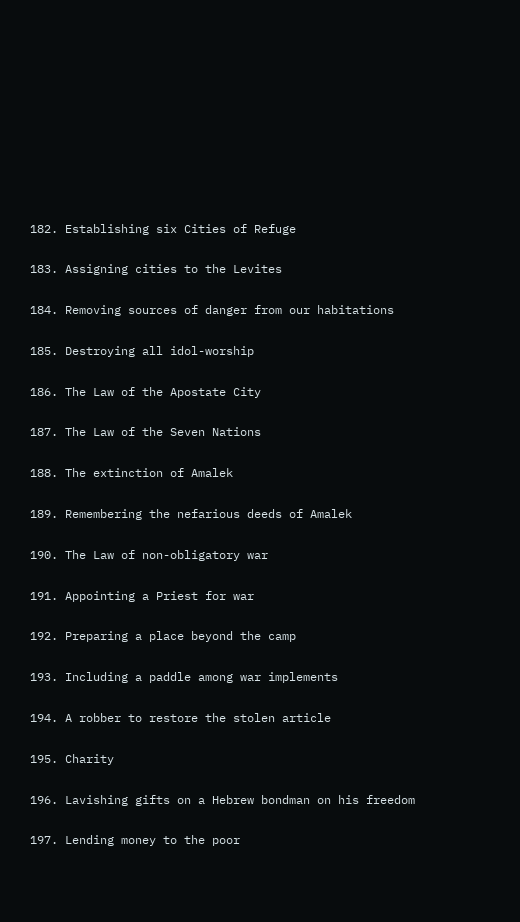182. Establishing six Cities of Refuge

183. Assigning cities to the Levites

184. Removing sources of danger from our habitations

185. Destroying all idol-worship

186. The Law of the Apostate City

187. The Law of the Seven Nations

188. The extinction of Amalek

189. Remembering the nefarious deeds of Amalek

190. The Law of non-obligatory war

191. Appointing a Priest for war

192. Preparing a place beyond the camp

193. Including a paddle among war implements

194. A robber to restore the stolen article

195. Charity

196. Lavishing gifts on a Hebrew bondman on his freedom

197. Lending money to the poor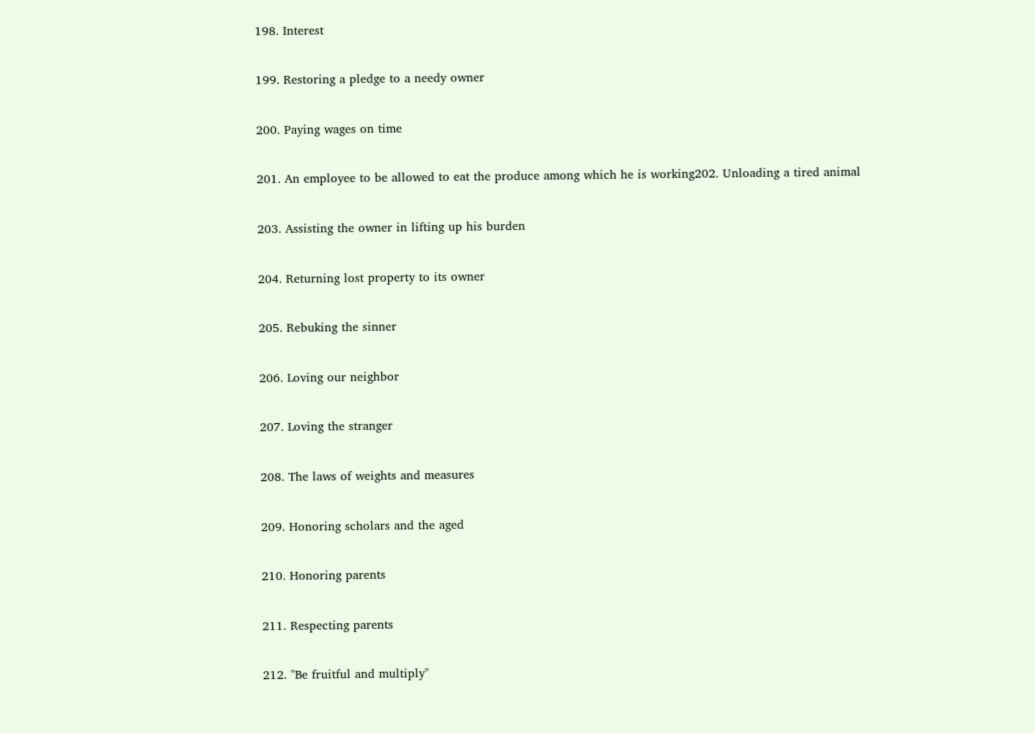198. Interest

199. Restoring a pledge to a needy owner

200. Paying wages on time

201. An employee to be allowed to eat the produce among which he is working202. Unloading a tired animal

203. Assisting the owner in lifting up his burden

204. Returning lost property to its owner

205. Rebuking the sinner

206. Loving our neighbor

207. Loving the stranger

208. The laws of weights and measures

209. Honoring scholars and the aged

210. Honoring parents

211. Respecting parents

212. "Be fruitful and multiply"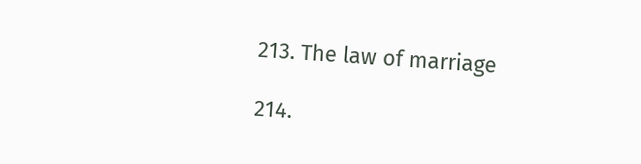213. The law of marriage

214.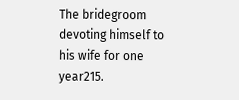The bridegroom devoting himself to his wife for one year215.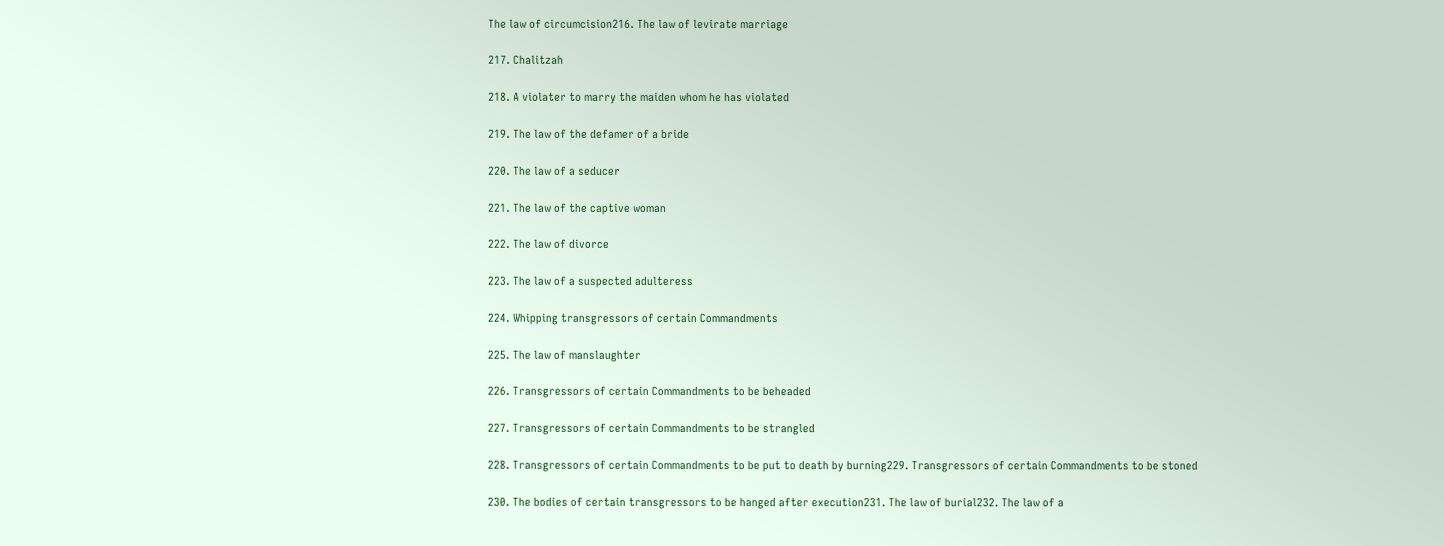The law of circumcision216. The law of levirate marriage

217. Chalitzah

218. A violater to marry the maiden whom he has violated

219. The law of the defamer of a bride

220. The law of a seducer

221. The law of the captive woman

222. The law of divorce

223. The law of a suspected adulteress

224. Whipping transgressors of certain Commandments

225. The law of manslaughter

226. Transgressors of certain Commandments to be beheaded

227. Transgressors of certain Commandments to be strangled

228. Transgressors of certain Commandments to be put to death by burning229. Transgressors of certain Commandments to be stoned

230. The bodies of certain transgressors to be hanged after execution231. The law of burial232. The law of a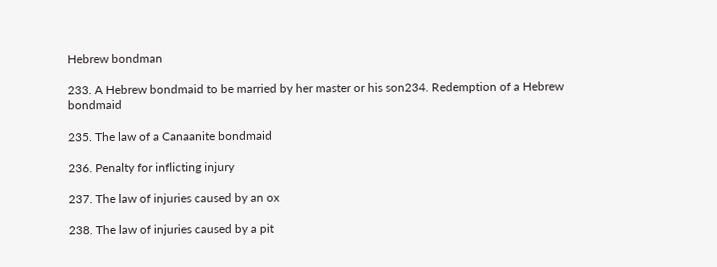Hebrew bondman

233. A Hebrew bondmaid to be married by her master or his son234. Redemption of a Hebrew bondmaid

235. The law of a Canaanite bondmaid

236. Penalty for inflicting injury

237. The law of injuries caused by an ox

238. The law of injuries caused by a pit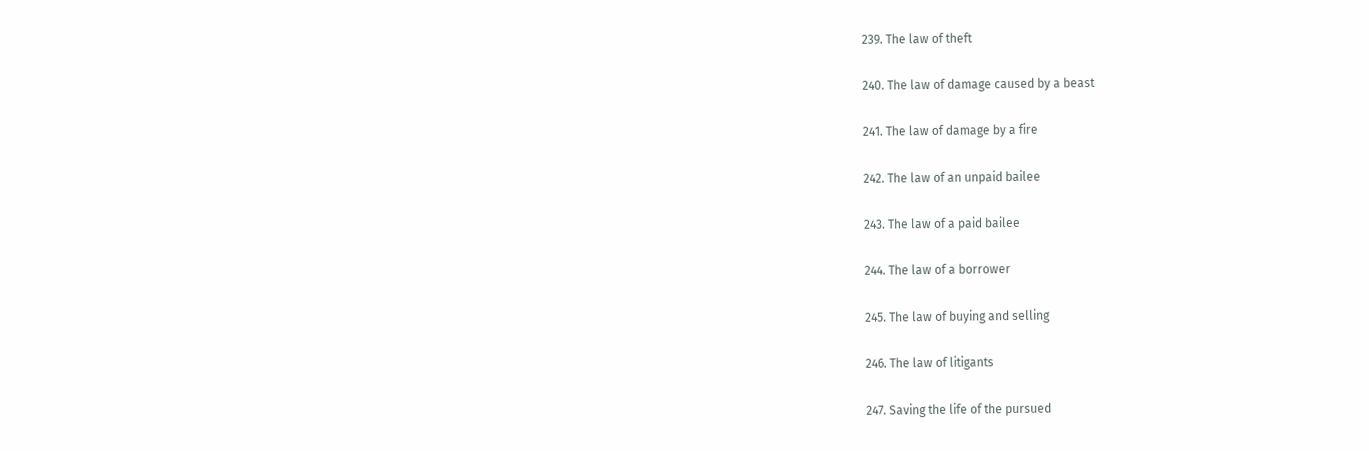239. The law of theft

240. The law of damage caused by a beast

241. The law of damage by a fire

242. The law of an unpaid bailee

243. The law of a paid bailee

244. The law of a borrower

245. The law of buying and selling

246. The law of litigants

247. Saving the life of the pursued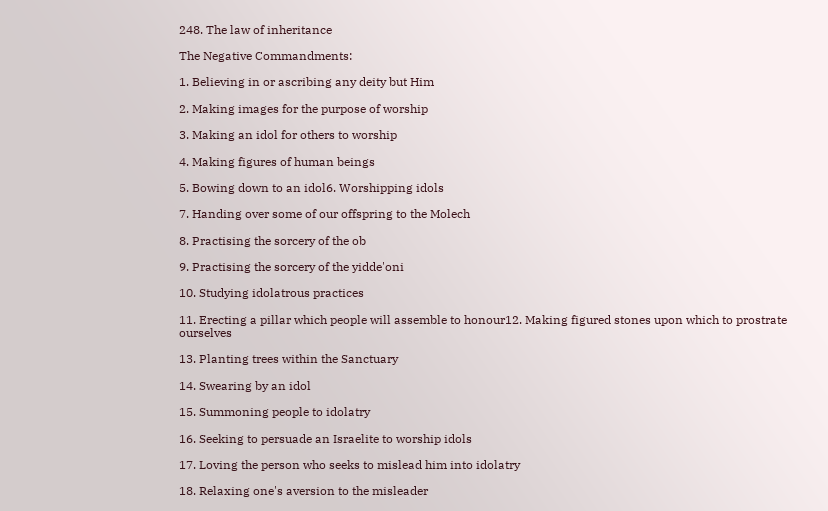248. The law of inheritance

The Negative Commandments:

1. Believing in or ascribing any deity but Him

2. Making images for the purpose of worship

3. Making an idol for others to worship

4. Making figures of human beings

5. Bowing down to an idol6. Worshipping idols

7. Handing over some of our offspring to the Molech

8. Practising the sorcery of the ob

9. Practising the sorcery of the yidde'oni

10. Studying idolatrous practices

11. Erecting a pillar which people will assemble to honour12. Making figured stones upon which to prostrate ourselves

13. Planting trees within the Sanctuary

14. Swearing by an idol

15. Summoning people to idolatry

16. Seeking to persuade an Israelite to worship idols

17. Loving the person who seeks to mislead him into idolatry

18. Relaxing one's aversion to the misleader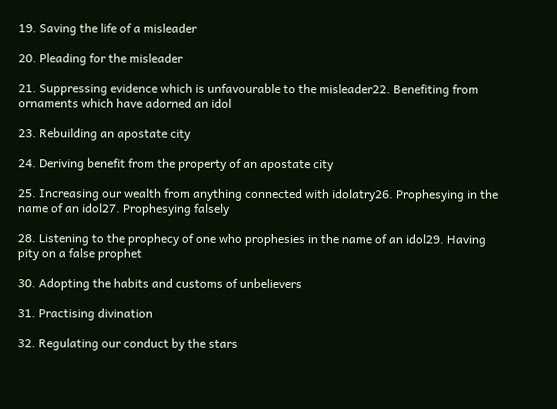19. Saving the life of a misleader

20. Pleading for the misleader

21. Suppressing evidence which is unfavourable to the misleader22. Benefiting from ornaments which have adorned an idol

23. Rebuilding an apostate city

24. Deriving benefit from the property of an apostate city

25. Increasing our wealth from anything connected with idolatry26. Prophesying in the name of an idol27. Prophesying falsely

28. Listening to the prophecy of one who prophesies in the name of an idol29. Having pity on a false prophet

30. Adopting the habits and customs of unbelievers

31. Practising divination

32. Regulating our conduct by the stars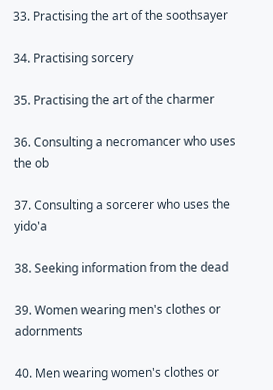33. Practising the art of the soothsayer

34. Practising sorcery

35. Practising the art of the charmer

36. Consulting a necromancer who uses the ob

37. Consulting a sorcerer who uses the yido'a

38. Seeking information from the dead

39. Women wearing men's clothes or adornments

40. Men wearing women's clothes or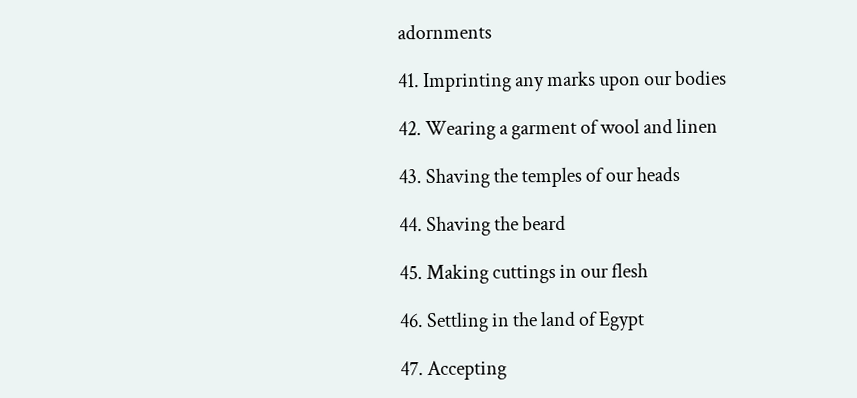adornments

41. Imprinting any marks upon our bodies

42. Wearing a garment of wool and linen

43. Shaving the temples of our heads

44. Shaving the beard

45. Making cuttings in our flesh

46. Settling in the land of Egypt

47. Accepting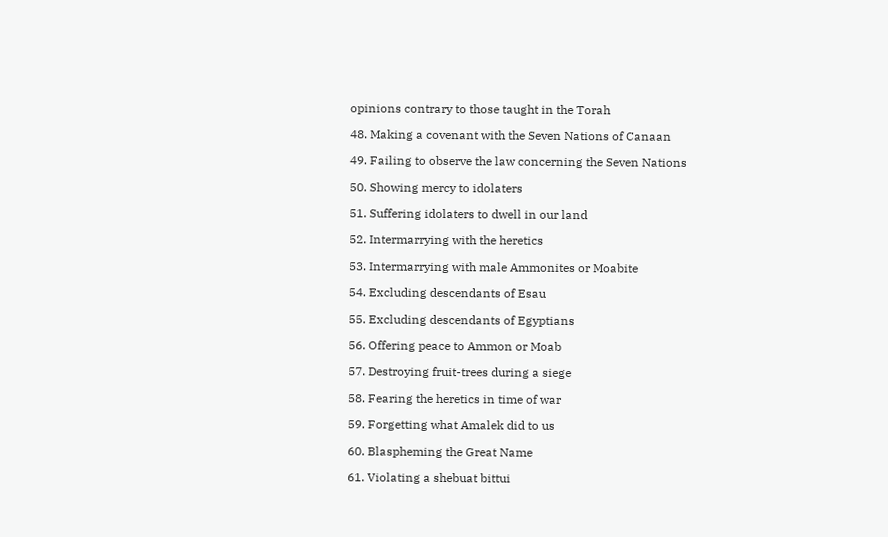opinions contrary to those taught in the Torah

48. Making a covenant with the Seven Nations of Canaan

49. Failing to observe the law concerning the Seven Nations

50. Showing mercy to idolaters

51. Suffering idolaters to dwell in our land

52. Intermarrying with the heretics

53. Intermarrying with male Ammonites or Moabite

54. Excluding descendants of Esau

55. Excluding descendants of Egyptians

56. Offering peace to Ammon or Moab

57. Destroying fruit-trees during a siege

58. Fearing the heretics in time of war

59. Forgetting what Amalek did to us

60. Blaspheming the Great Name

61. Violating a shebuat bittui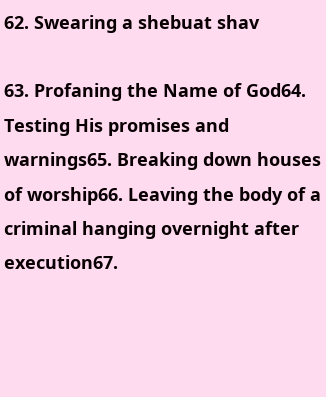62. Swearing a shebuat shav

63. Profaning the Name of God64. Testing His promises and warnings65. Breaking down houses of worship66. Leaving the body of a criminal hanging overnight after execution67.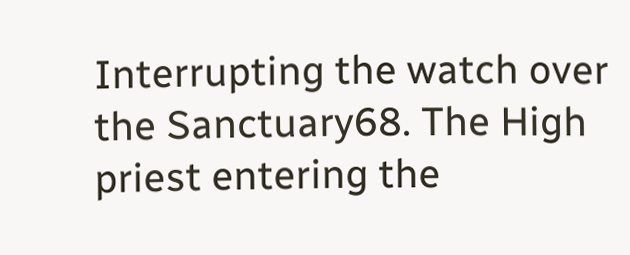Interrupting the watch over the Sanctuary68. The High priest entering the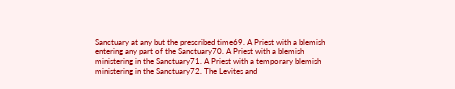Sanctuary at any but the prescribed time69. A Priest with a blemish entering any part of the Sanctuary70. A Priest with a blemish ministering in the Sanctuary71. A Priest with a temporary blemish ministering in the Sanctuary72. The Levites and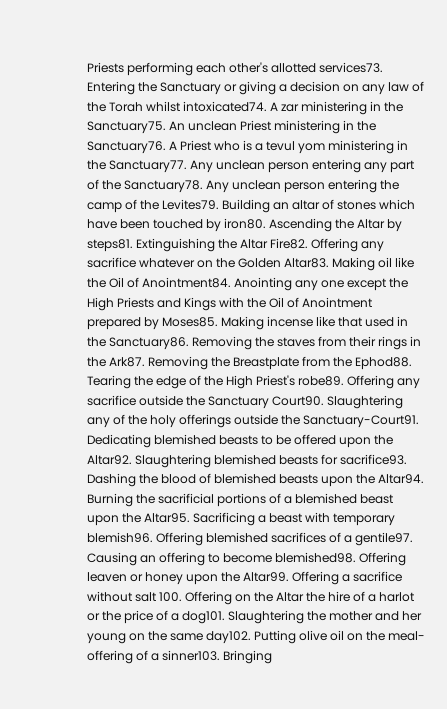Priests performing each other's allotted services73. Entering the Sanctuary or giving a decision on any law of the Torah whilst intoxicated74. A zar ministering in the Sanctuary75. An unclean Priest ministering in the Sanctuary76. A Priest who is a tevul yom ministering in the Sanctuary77. Any unclean person entering any part of the Sanctuary78. Any unclean person entering the camp of the Levites79. Building an altar of stones which have been touched by iron80. Ascending the Altar by steps81. Extinguishing the Altar Fire82. Offering any sacrifice whatever on the Golden Altar83. Making oil like the Oil of Anointment84. Anointing any one except the High Priests and Kings with the Oil of Anointment prepared by Moses85. Making incense like that used in the Sanctuary86. Removing the staves from their rings in the Ark87. Removing the Breastplate from the Ephod88. Tearing the edge of the High Priest's robe89. Offering any sacrifice outside the Sanctuary Court90. Slaughtering any of the holy offerings outside the Sanctuary-Court91. Dedicating blemished beasts to be offered upon the Altar92. Slaughtering blemished beasts for sacrifice93. Dashing the blood of blemished beasts upon the Altar94. Burning the sacrificial portions of a blemished beast upon the Altar95. Sacrificing a beast with temporary blemish96. Offering blemished sacrifices of a gentile97. Causing an offering to become blemished98. Offering leaven or honey upon the Altar99. Offering a sacrifice without salt 100. Offering on the Altar the hire of a harlot or the price of a dog101. Slaughtering the mother and her young on the same day102. Putting olive oil on the meal-offering of a sinner103. Bringing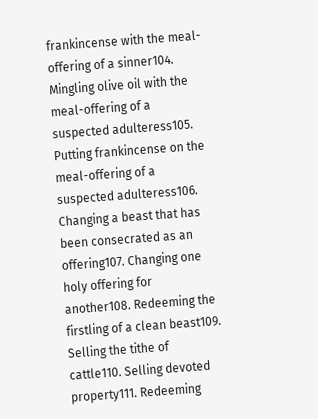frankincense with the meal-offering of a sinner104. Mingling olive oil with the meal-offering of a suspected adulteress105. Putting frankincense on the meal-offering of a suspected adulteress106. Changing a beast that has been consecrated as an offering107. Changing one holy offering for another108. Redeeming the firstling of a clean beast109. Selling the tithe of cattle110. Selling devoted property111. Redeeming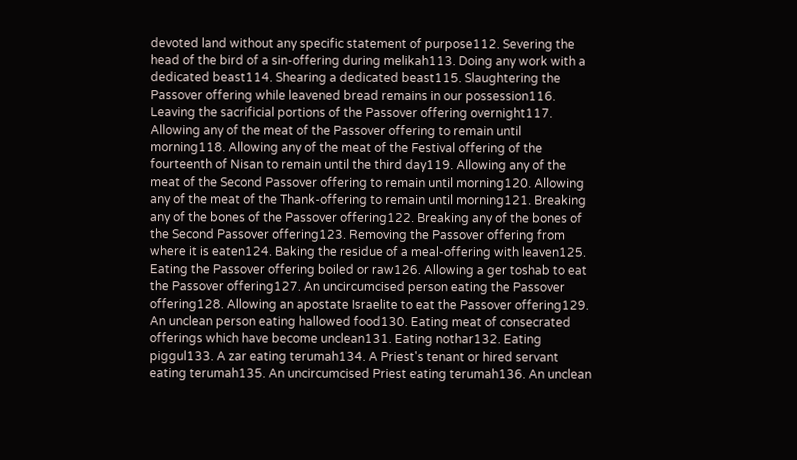devoted land without any specific statement of purpose112. Severing the head of the bird of a sin-offering during melikah113. Doing any work with a dedicated beast114. Shearing a dedicated beast115. Slaughtering the Passover offering while leavened bread remains in our possession116. Leaving the sacrificial portions of the Passover offering overnight117. Allowing any of the meat of the Passover offering to remain until morning118. Allowing any of the meat of the Festival offering of the fourteenth of Nisan to remain until the third day119. Allowing any of the meat of the Second Passover offering to remain until morning120. Allowing any of the meat of the Thank-offering to remain until morning121. Breaking any of the bones of the Passover offering122. Breaking any of the bones of the Second Passover offering123. Removing the Passover offering from where it is eaten124. Baking the residue of a meal-offering with leaven125. Eating the Passover offering boiled or raw126. Allowing a ger toshab to eat the Passover offering127. An uncircumcised person eating the Passover offering128. Allowing an apostate Israelite to eat the Passover offering129. An unclean person eating hallowed food130. Eating meat of consecrated offerings which have become unclean131. Eating nothar132. Eating piggul133. A zar eating terumah134. A Priest's tenant or hired servant eating terumah135. An uncircumcised Priest eating terumah136. An unclean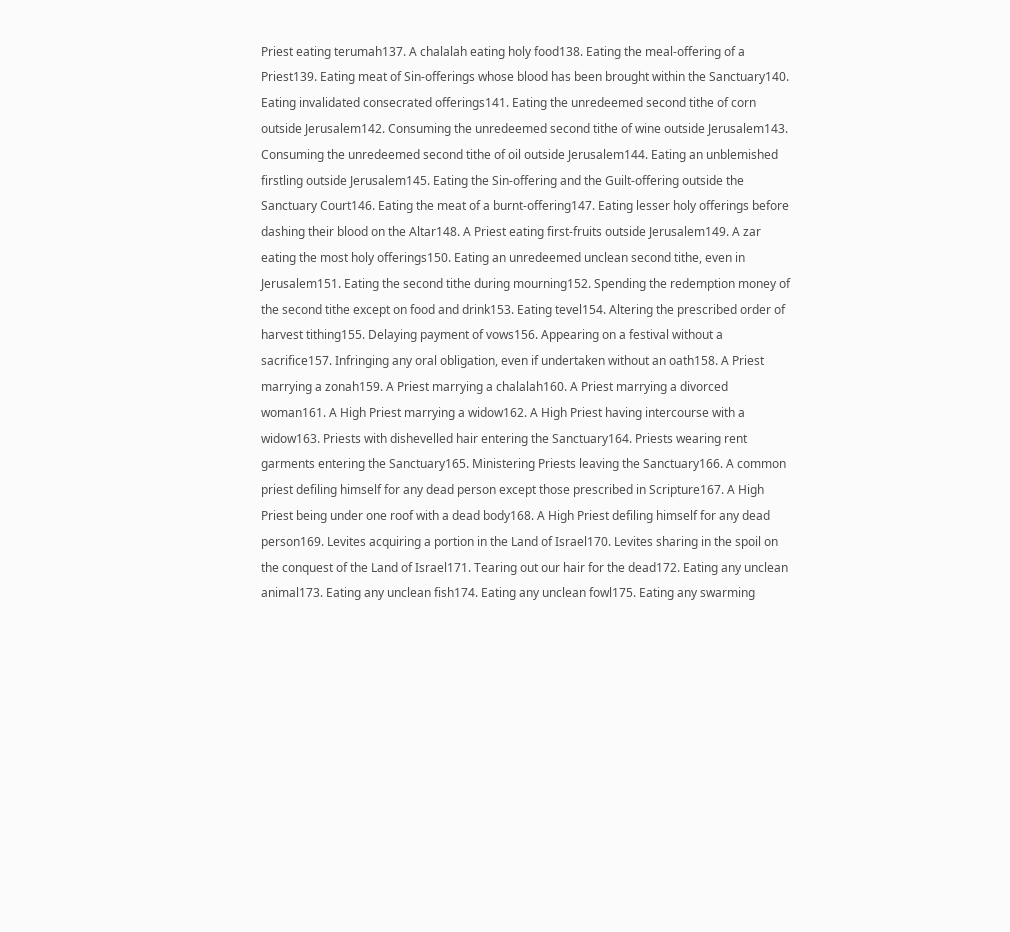Priest eating terumah137. A chalalah eating holy food138. Eating the meal-offering of a Priest139. Eating meat of Sin-offerings whose blood has been brought within the Sanctuary140. Eating invalidated consecrated offerings141. Eating the unredeemed second tithe of corn outside Jerusalem142. Consuming the unredeemed second tithe of wine outside Jerusalem143. Consuming the unredeemed second tithe of oil outside Jerusalem144. Eating an unblemished firstling outside Jerusalem145. Eating the Sin-offering and the Guilt-offering outside the Sanctuary Court146. Eating the meat of a burnt-offering147. Eating lesser holy offerings before dashing their blood on the Altar148. A Priest eating first-fruits outside Jerusalem149. A zar eating the most holy offerings150. Eating an unredeemed unclean second tithe, even in Jerusalem151. Eating the second tithe during mourning152. Spending the redemption money of the second tithe except on food and drink153. Eating tevel154. Altering the prescribed order of harvest tithing155. Delaying payment of vows156. Appearing on a festival without a sacrifice157. Infringing any oral obligation, even if undertaken without an oath158. A Priest marrying a zonah159. A Priest marrying a chalalah160. A Priest marrying a divorced woman161. A High Priest marrying a widow162. A High Priest having intercourse with a widow163. Priests with dishevelled hair entering the Sanctuary164. Priests wearing rent garments entering the Sanctuary165. Ministering Priests leaving the Sanctuary166. A common priest defiling himself for any dead person except those prescribed in Scripture167. A High Priest being under one roof with a dead body168. A High Priest defiling himself for any dead person169. Levites acquiring a portion in the Land of Israel170. Levites sharing in the spoil on the conquest of the Land of Israel171. Tearing out our hair for the dead172. Eating any unclean animal173. Eating any unclean fish174. Eating any unclean fowl175. Eating any swarming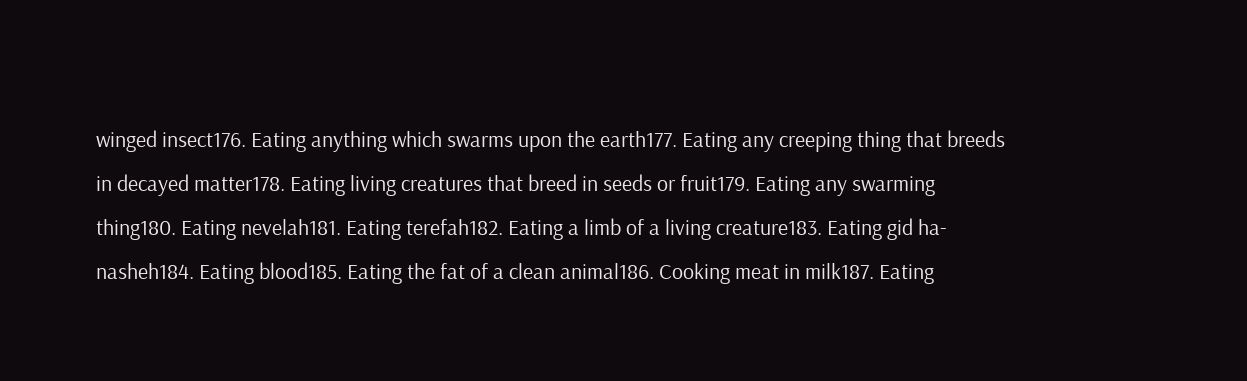winged insect176. Eating anything which swarms upon the earth177. Eating any creeping thing that breeds in decayed matter178. Eating living creatures that breed in seeds or fruit179. Eating any swarming thing180. Eating nevelah181. Eating terefah182. Eating a limb of a living creature183. Eating gid ha-nasheh184. Eating blood185. Eating the fat of a clean animal186. Cooking meat in milk187. Eating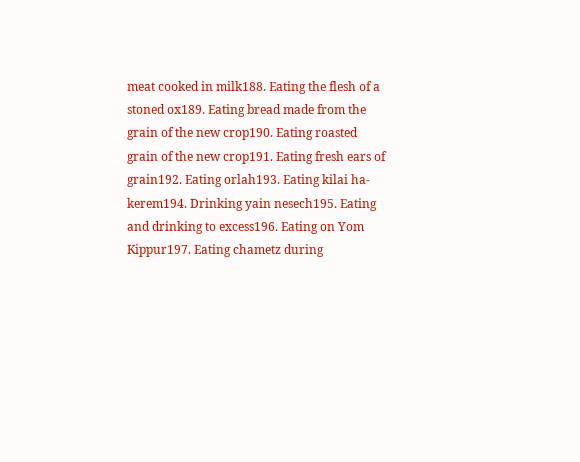meat cooked in milk188. Eating the flesh of a stoned ox189. Eating bread made from the grain of the new crop190. Eating roasted grain of the new crop191. Eating fresh ears of grain192. Eating orlah193. Eating kilai ha-kerem194. Drinking yain nesech195. Eating and drinking to excess196. Eating on Yom Kippur197. Eating chametz during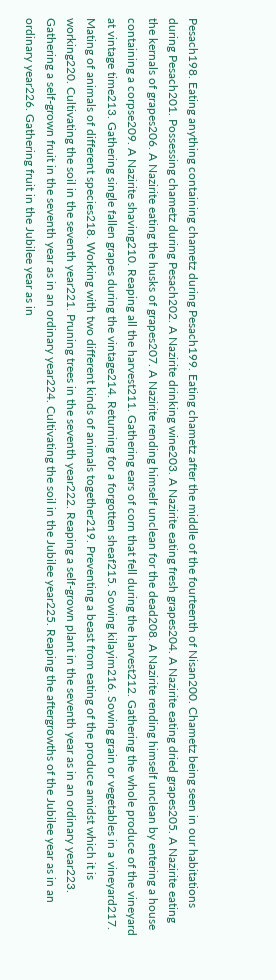Pesach198. Eating anything containing chametz during Pesach199. Eating chametz after the middle of the fourteenth of Nisan200. Chametz being seen in our habitations during Pesach201. Possessing chametz during Pesach202. A Nazirite drinking wine203. A Nazirite eating fresh grapes204. A Nazirite eating dried grapes205. A Nazirite eating the kernals of grapes206. A Nazirite eating the husks of grapes207. A Nazirite rending himself unclean for the dead208. A Nazirite rending himself unclean by entering a house containing a corpse209. A Nazirite shaving210. Reaping all the harvest211. Gathering ears of corn that fell during the harvest212. Gathering the whole produce of the vineyard at vintage time213. Gathering single fallen grapes during the vintage214. Returning for a forgotten sheaf215. Sowing kilayim216. Sowing grain or vegetables in a vineyard217. Mating of animals of different species218. Working with two different kinds of animals together219. Preventing a beast from eating of the produce amidst which it is working220. Cultivating the soil in the seventh year221. Pruning trees in the seventh year222. Reaping a self-grown plant in the seventh year as in an ordinary year223. Gathering a self-grown fruit in the seventh year as in an ordinary year224. Cultivating the soil in the Jubilee year225. Reaping the aftergrowths of the Jubilee year as in an ordinary year226. Gathering fruit in the Jubilee year as in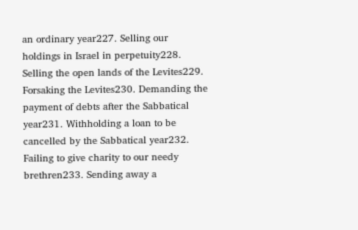an ordinary year227. Selling our holdings in Israel in perpetuity228. Selling the open lands of the Levites229. Forsaking the Levites230. Demanding the payment of debts after the Sabbatical year231. Withholding a loan to be cancelled by the Sabbatical year232. Failing to give charity to our needy brethren233. Sending away a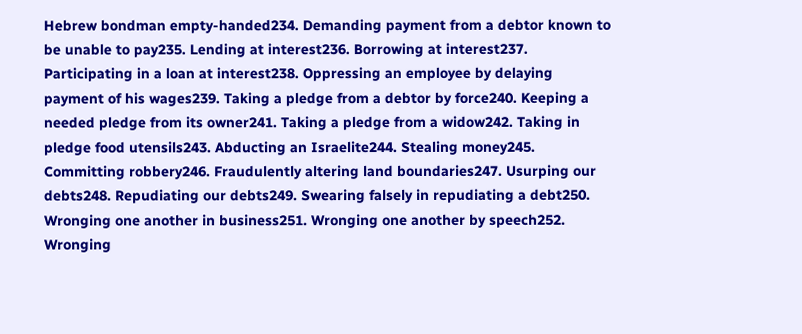Hebrew bondman empty-handed234. Demanding payment from a debtor known to be unable to pay235. Lending at interest236. Borrowing at interest237. Participating in a loan at interest238. Oppressing an employee by delaying payment of his wages239. Taking a pledge from a debtor by force240. Keeping a needed pledge from its owner241. Taking a pledge from a widow242. Taking in pledge food utensils243. Abducting an Israelite244. Stealing money245. Committing robbery246. Fraudulently altering land boundaries247. Usurping our debts248. Repudiating our debts249. Swearing falsely in repudiating a debt250. Wronging one another in business251. Wronging one another by speech252. Wronging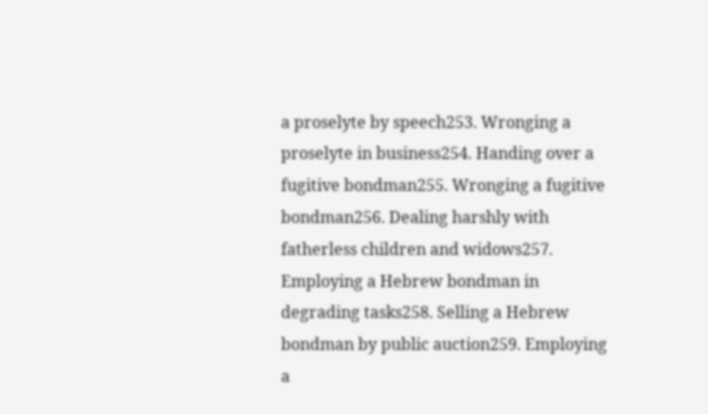a proselyte by speech253. Wronging a proselyte in business254. Handing over a fugitive bondman255. Wronging a fugitive bondman256. Dealing harshly with fatherless children and widows257. Employing a Hebrew bondman in degrading tasks258. Selling a Hebrew bondman by public auction259. Employing a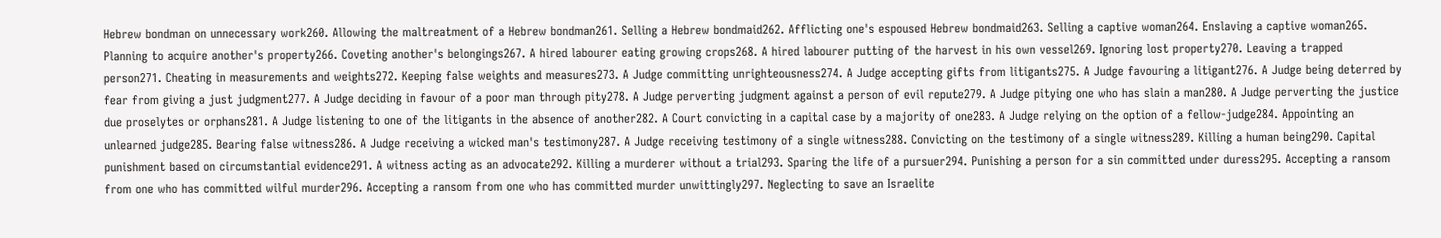Hebrew bondman on unnecessary work260. Allowing the maltreatment of a Hebrew bondman261. Selling a Hebrew bondmaid262. Afflicting one's espoused Hebrew bondmaid263. Selling a captive woman264. Enslaving a captive woman265. Planning to acquire another's property266. Coveting another's belongings267. A hired labourer eating growing crops268. A hired labourer putting of the harvest in his own vessel269. Ignoring lost property270. Leaving a trapped person271. Cheating in measurements and weights272. Keeping false weights and measures273. A Judge committing unrighteousness274. A Judge accepting gifts from litigants275. A Judge favouring a litigant276. A Judge being deterred by fear from giving a just judgment277. A Judge deciding in favour of a poor man through pity278. A Judge perverting judgment against a person of evil repute279. A Judge pitying one who has slain a man280. A Judge perverting the justice due proselytes or orphans281. A Judge listening to one of the litigants in the absence of another282. A Court convicting in a capital case by a majority of one283. A Judge relying on the option of a fellow-judge284. Appointing an unlearned judge285. Bearing false witness286. A Judge receiving a wicked man's testimony287. A Judge receiving testimony of a single witness288. Convicting on the testimony of a single witness289. Killing a human being290. Capital punishment based on circumstantial evidence291. A witness acting as an advocate292. Killing a murderer without a trial293. Sparing the life of a pursuer294. Punishing a person for a sin committed under duress295. Accepting a ransom from one who has committed wilful murder296. Accepting a ransom from one who has committed murder unwittingly297. Neglecting to save an Israelite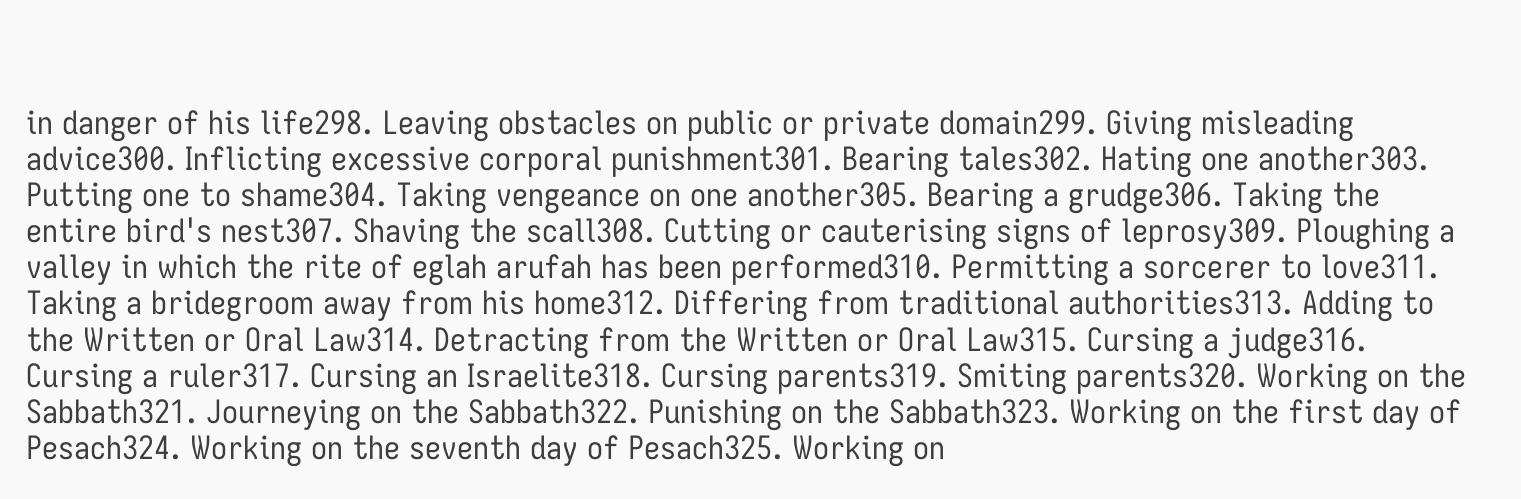in danger of his life298. Leaving obstacles on public or private domain299. Giving misleading advice300. Inflicting excessive corporal punishment301. Bearing tales302. Hating one another303. Putting one to shame304. Taking vengeance on one another305. Bearing a grudge306. Taking the entire bird's nest307. Shaving the scall308. Cutting or cauterising signs of leprosy309. Ploughing a valley in which the rite of eglah arufah has been performed310. Permitting a sorcerer to love311. Taking a bridegroom away from his home312. Differing from traditional authorities313. Adding to the Written or Oral Law314. Detracting from the Written or Oral Law315. Cursing a judge316. Cursing a ruler317. Cursing an Israelite318. Cursing parents319. Smiting parents320. Working on the Sabbath321. Journeying on the Sabbath322. Punishing on the Sabbath323. Working on the first day of Pesach324. Working on the seventh day of Pesach325. Working on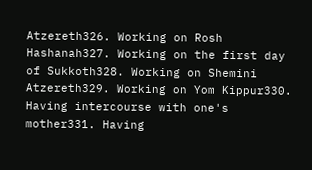Atzereth326. Working on Rosh Hashanah327. Working on the first day of Sukkoth328. Working on Shemini Atzereth329. Working on Yom Kippur330. Having intercourse with one's mother331. Having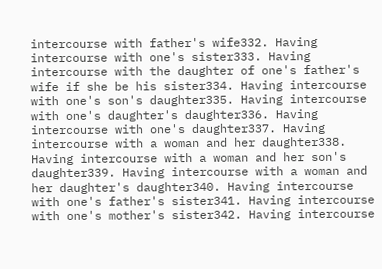intercourse with father's wife332. Having intercourse with one's sister333. Having intercourse with the daughter of one's father's wife if she be his sister334. Having intercourse with one's son's daughter335. Having intercourse with one's daughter's daughter336. Having intercourse with one's daughter337. Having intercourse with a woman and her daughter338. Having intercourse with a woman and her son's daughter339. Having intercourse with a woman and her daughter's daughter340. Having intercourse with one's father's sister341. Having intercourse with one's mother's sister342. Having intercourse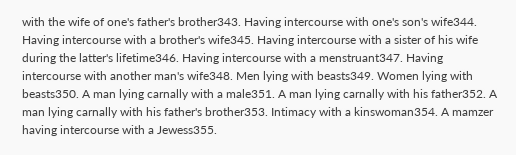with the wife of one's father's brother343. Having intercourse with one's son's wife344. Having intercourse with a brother's wife345. Having intercourse with a sister of his wife during the latter's lifetime346. Having intercourse with a menstruant347. Having intercourse with another man's wife348. Men lying with beasts349. Women lying with beasts350. A man lying carnally with a male351. A man lying carnally with his father352. A man lying carnally with his father's brother353. Intimacy with a kinswoman354. A mamzer having intercourse with a Jewess355.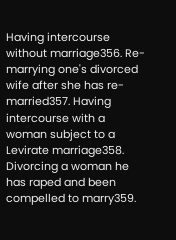Having intercourse without marriage356. Re-marrying one's divorced wife after she has re-married357. Having intercourse with a woman subject to a Levirate marriage358. Divorcing a woman he has raped and been compelled to marry359.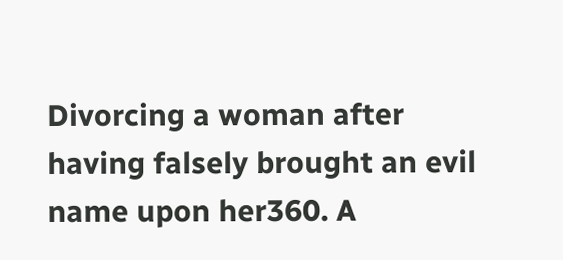Divorcing a woman after having falsely brought an evil name upon her360. A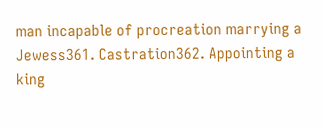man incapable of procreation marrying a Jewess361. Castration362. Appointing a king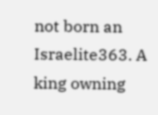not born an Israelite363. A king owning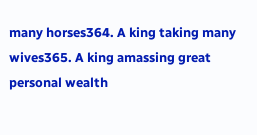many horses364. A king taking many wives365. A king amassing great personal wealth